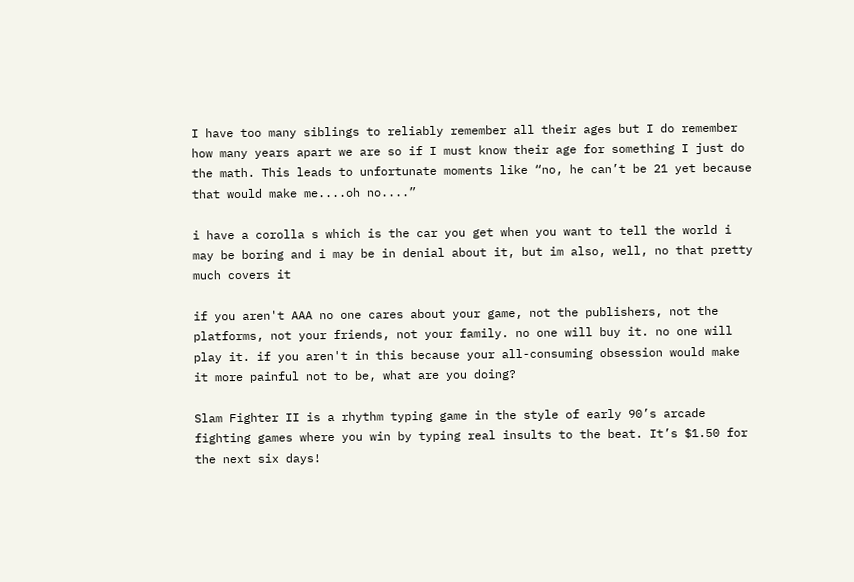I have too many siblings to reliably remember all their ages but I do remember how many years apart we are so if I must know their age for something I just do the math. This leads to unfortunate moments like “no, he can’t be 21 yet because that would make me....oh no....”

i have a corolla s which is the car you get when you want to tell the world i may be boring and i may be in denial about it, but im also, well, no that pretty much covers it

if you aren't AAA no one cares about your game, not the publishers, not the platforms, not your friends, not your family. no one will buy it. no one will play it. if you aren't in this because your all-consuming obsession would make it more painful not to be, what are you doing?

Slam Fighter II is a rhythm typing game in the style of early 90’s arcade fighting games where you win by typing real insults to the beat. It’s $1.50 for the next six days!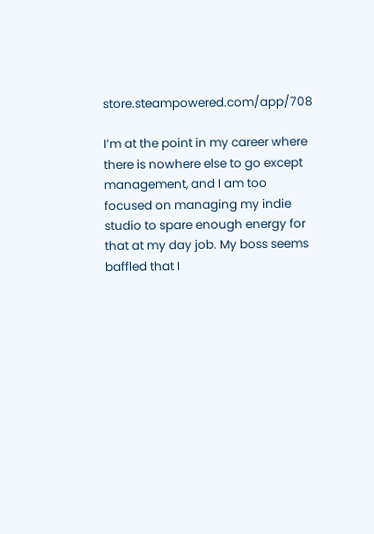store.steampowered.com/app/708

I’m at the point in my career where there is nowhere else to go except management, and I am too focused on managing my indie studio to spare enough energy for that at my day job. My boss seems baffled that I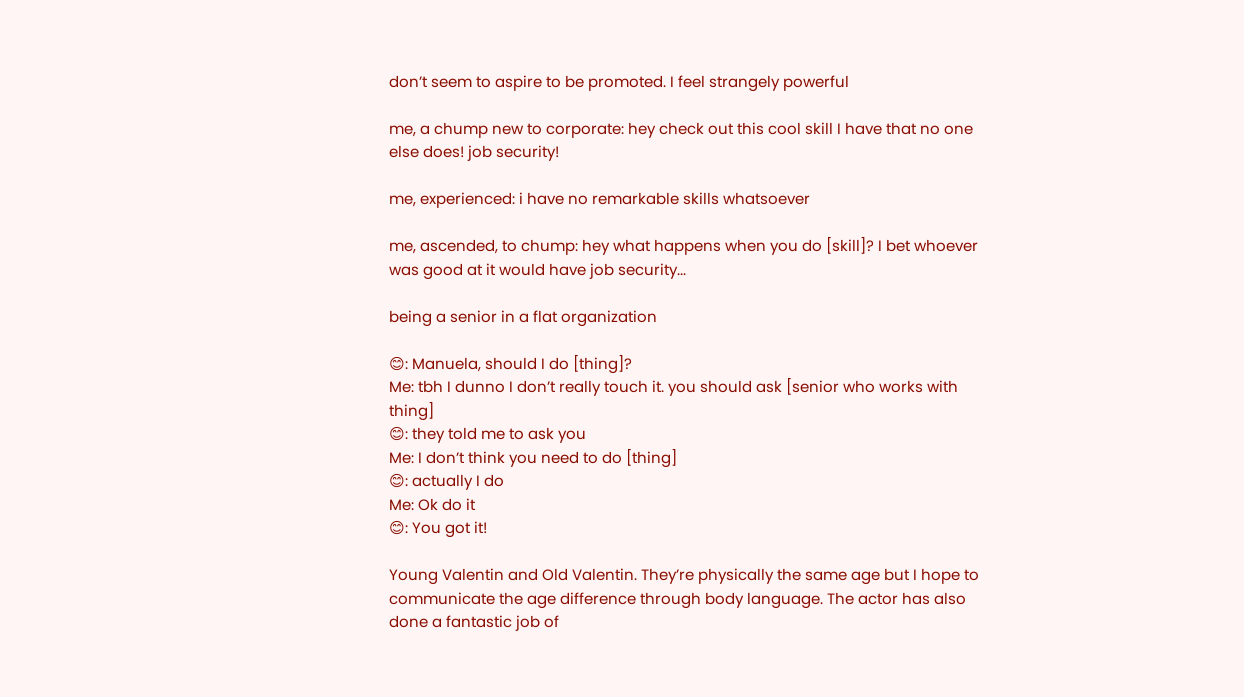don’t seem to aspire to be promoted. I feel strangely powerful

me, a chump new to corporate: hey check out this cool skill I have that no one else does! job security!

me, experienced: i have no remarkable skills whatsoever

me, ascended, to chump: hey what happens when you do [skill]? I bet whoever was good at it would have job security...

being a senior in a flat organization

😊: Manuela, should I do [thing]?
Me: tbh I dunno I don’t really touch it. you should ask [senior who works with thing]
😊: they told me to ask you
Me: I don’t think you need to do [thing]
😊: actually I do
Me: Ok do it
😊: You got it!

Young Valentin and Old Valentin. They’re physically the same age but I hope to communicate the age difference through body language. The actor has also done a fantastic job of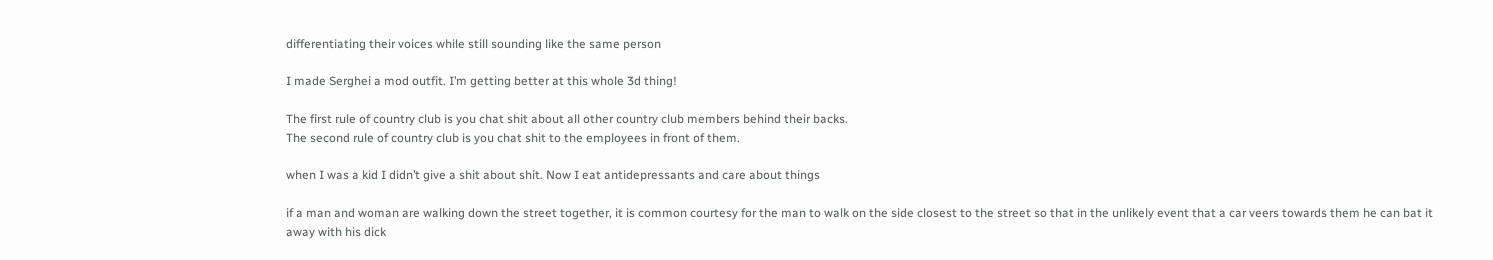differentiating their voices while still sounding like the same person

I made Serghei a mod outfit. I’m getting better at this whole 3d thing!

The first rule of country club is you chat shit about all other country club members behind their backs.
The second rule of country club is you chat shit to the employees in front of them.

when I was a kid I didn’t give a shit about shit. Now I eat antidepressants and care about things

if a man and woman are walking down the street together, it is common courtesy for the man to walk on the side closest to the street so that in the unlikely event that a car veers towards them he can bat it away with his dick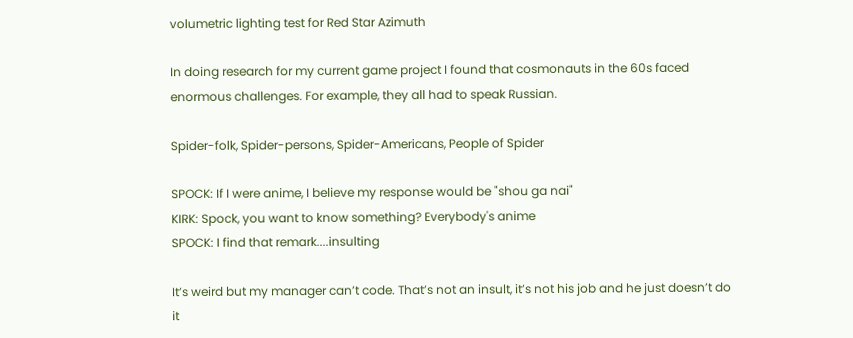volumetric lighting test for Red Star Azimuth

In doing research for my current game project I found that cosmonauts in the 60s faced enormous challenges. For example, they all had to speak Russian.

Spider-folk, Spider-persons, Spider-Americans, People of Spider

SPOCK: If I were anime, I believe my response would be "shou ga nai"
KIRK: Spock, you want to know something? Everybody's anime
SPOCK: I find that remark....insulting

It’s weird but my manager can’t code. That’s not an insult, it’s not his job and he just doesn’t do it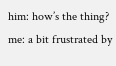him: how’s the thing?
me: a bit frustrated by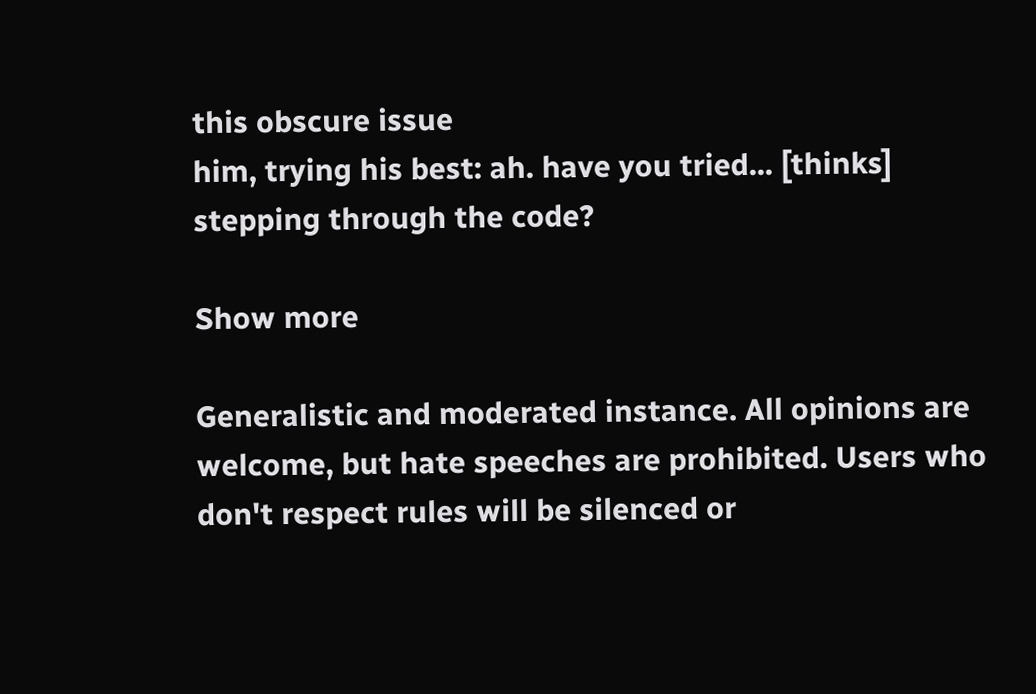this obscure issue
him, trying his best: ah. have you tried... [thinks] stepping through the code?

Show more

Generalistic and moderated instance. All opinions are welcome, but hate speeches are prohibited. Users who don't respect rules will be silenced or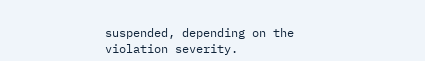suspended, depending on the violation severity.